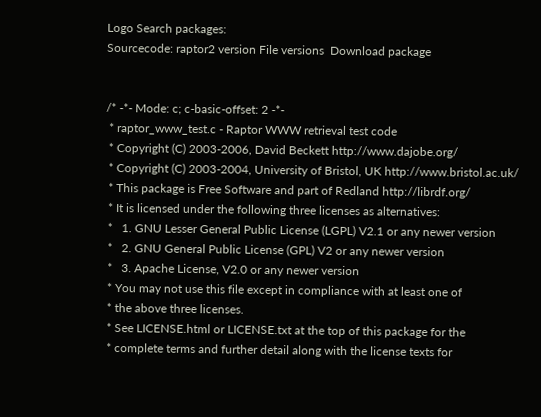Logo Search packages:
Sourcecode: raptor2 version File versions  Download package


/* -*- Mode: c; c-basic-offset: 2 -*-
 * raptor_www_test.c - Raptor WWW retrieval test code
 * Copyright (C) 2003-2006, David Beckett http://www.dajobe.org/
 * Copyright (C) 2003-2004, University of Bristol, UK http://www.bristol.ac.uk/
 * This package is Free Software and part of Redland http://librdf.org/
 * It is licensed under the following three licenses as alternatives:
 *   1. GNU Lesser General Public License (LGPL) V2.1 or any newer version
 *   2. GNU General Public License (GPL) V2 or any newer version
 *   3. Apache License, V2.0 or any newer version
 * You may not use this file except in compliance with at least one of
 * the above three licenses.
 * See LICENSE.html or LICENSE.txt at the top of this package for the
 * complete terms and further detail along with the license texts for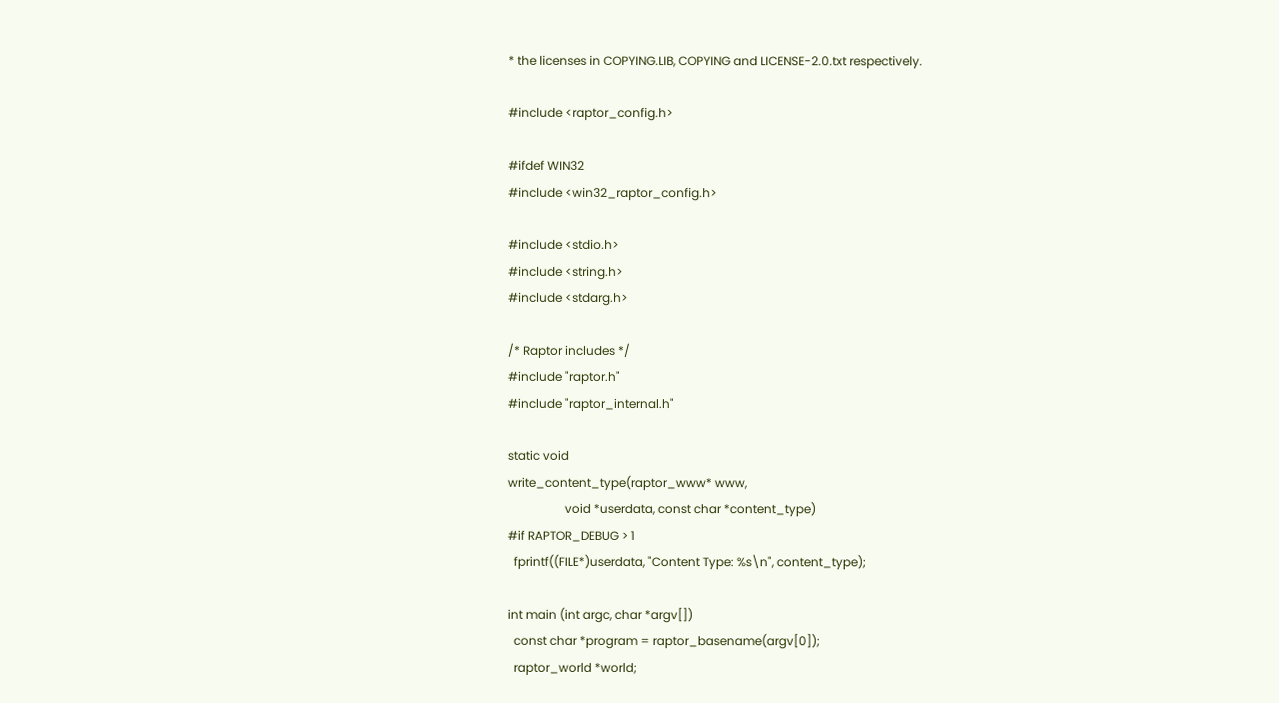* the licenses in COPYING.LIB, COPYING and LICENSE-2.0.txt respectively.

#include <raptor_config.h>

#ifdef WIN32
#include <win32_raptor_config.h>

#include <stdio.h>
#include <string.h>
#include <stdarg.h>

/* Raptor includes */
#include "raptor.h"
#include "raptor_internal.h"

static void
write_content_type(raptor_www* www,
                   void *userdata, const char *content_type)
#if RAPTOR_DEBUG > 1
  fprintf((FILE*)userdata, "Content Type: %s\n", content_type);

int main (int argc, char *argv[])
  const char *program = raptor_basename(argv[0]);
  raptor_world *world;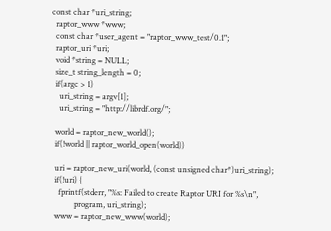const char *uri_string;
  raptor_www *www;
  const char *user_agent = "raptor_www_test/0.1";
  raptor_uri *uri;
  void *string = NULL;
  size_t string_length = 0;
  if(argc > 1)
    uri_string = argv[1];
    uri_string = "http://librdf.org/";

  world = raptor_new_world();
  if(!world || raptor_world_open(world))

  uri = raptor_new_uri(world, (const unsigned char*)uri_string);
  if(!uri) {
    fprintf(stderr, "%s: Failed to create Raptor URI for %s\n",
            program, uri_string);
  www = raptor_new_www(world);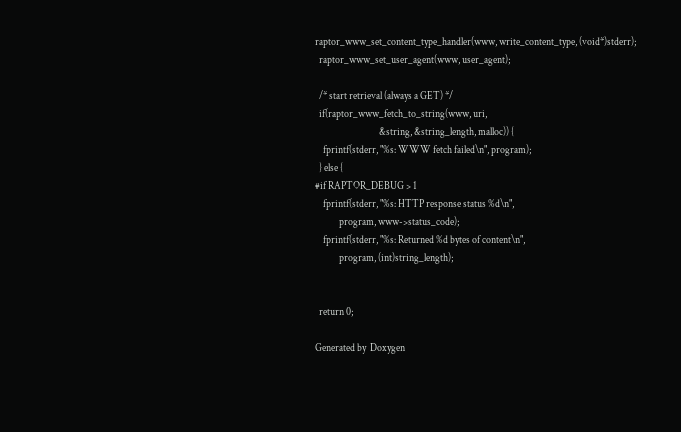raptor_www_set_content_type_handler(www, write_content_type, (void*)stderr);
  raptor_www_set_user_agent(www, user_agent);

  /* start retrieval (always a GET) */
  if(raptor_www_fetch_to_string(www, uri,
                                &string, &string_length, malloc)) {
    fprintf(stderr, "%s: WWW fetch failed\n", program);
  } else {
#if RAPTOR_DEBUG > 1
    fprintf(stderr, "%s: HTTP response status %d\n",
            program, www->status_code);
    fprintf(stderr, "%s: Returned %d bytes of content\n",
            program, (int)string_length);


  return 0;

Generated by  Doxygen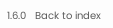1.6.0   Back to index